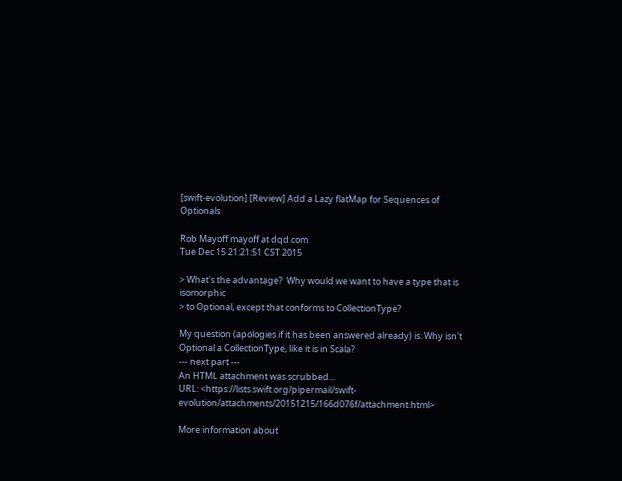[swift-evolution] [Review] Add a Lazy flatMap for Sequences of Optionals

Rob Mayoff mayoff at dqd.com
Tue Dec 15 21:21:51 CST 2015

> What's the advantage?  Why would we want to have a type that is isomorphic
> to Optional, except that conforms to CollectionType?

My question (apologies if it has been answered already) is: Why isn't
Optional a CollectionType, like it is in Scala?
--- next part ---
An HTML attachment was scrubbed...
URL: <https://lists.swift.org/pipermail/swift-evolution/attachments/20151215/166d076f/attachment.html>

More information about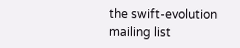the swift-evolution mailing list